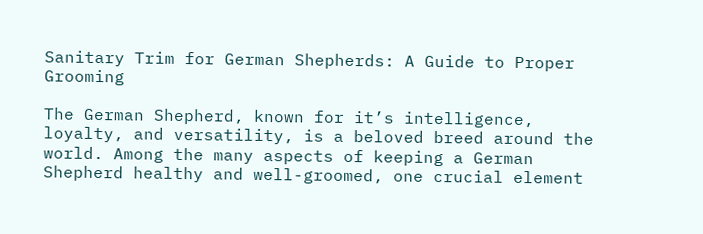Sanitary Trim for German Shepherds: A Guide to Proper Grooming

The German Shepherd, known for it’s intelligence, loyalty, and versatility, is a beloved breed around the world. Among the many aspects of keeping a German Shepherd healthy and well-groomed, one crucial element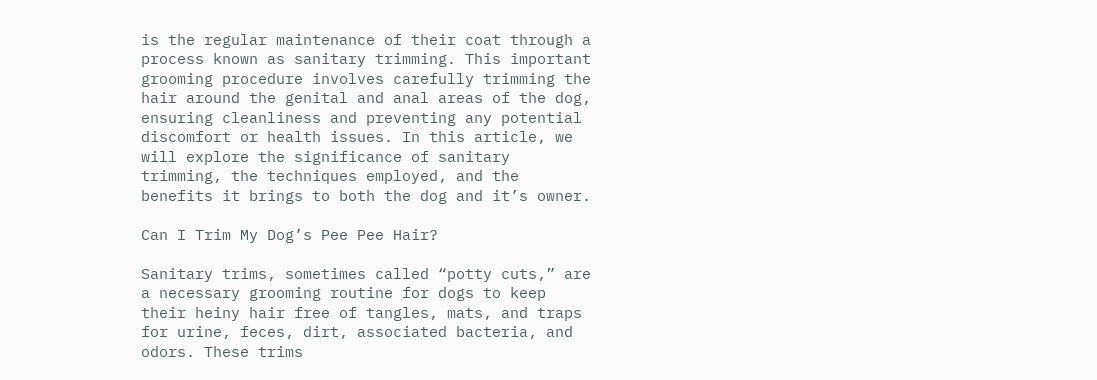is the regular maintenance of their coat through a process known as sanitary trimming. This important grooming procedure involves carefully trimming the hair around the genital and anal areas of the dog, ensuring cleanliness and preventing any potential discomfort or health issues. In this article, we will explore the significance of sanitary trimming, the techniques employed, and the benefits it brings to both the dog and it’s owner.

Can I Trim My Dog’s Pee Pee Hair?

Sanitary trims, sometimes called “potty cuts,” are a necessary grooming routine for dogs to keep their heiny hair free of tangles, mats, and traps for urine, feces, dirt, associated bacteria, and odors. These trims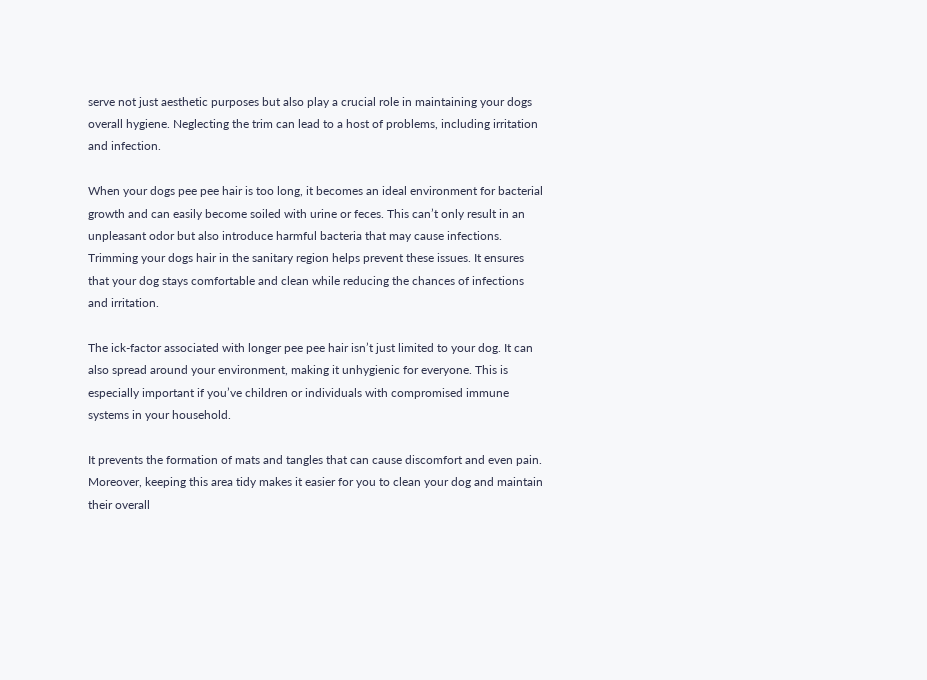serve not just aesthetic purposes but also play a crucial role in maintaining your dogs overall hygiene. Neglecting the trim can lead to a host of problems, including irritation and infection.

When your dogs pee pee hair is too long, it becomes an ideal environment for bacterial growth and can easily become soiled with urine or feces. This can’t only result in an unpleasant odor but also introduce harmful bacteria that may cause infections. Trimming your dogs hair in the sanitary region helps prevent these issues. It ensures that your dog stays comfortable and clean while reducing the chances of infections and irritation.

The ick-factor associated with longer pee pee hair isn’t just limited to your dog. It can also spread around your environment, making it unhygienic for everyone. This is especially important if you’ve children or individuals with compromised immune systems in your household.

It prevents the formation of mats and tangles that can cause discomfort and even pain. Moreover, keeping this area tidy makes it easier for you to clean your dog and maintain their overall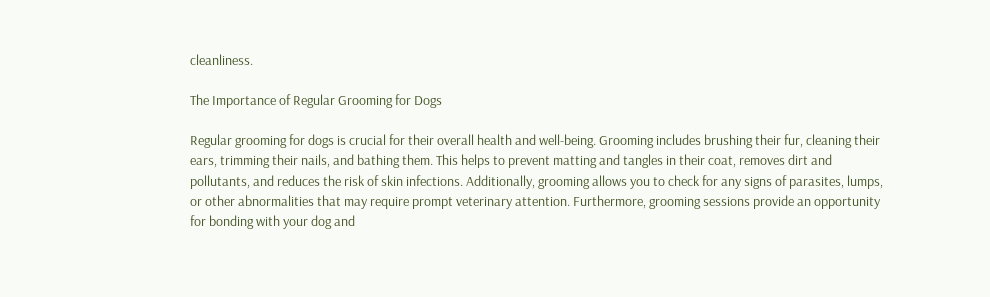cleanliness.

The Importance of Regular Grooming for Dogs

Regular grooming for dogs is crucial for their overall health and well-being. Grooming includes brushing their fur, cleaning their ears, trimming their nails, and bathing them. This helps to prevent matting and tangles in their coat, removes dirt and pollutants, and reduces the risk of skin infections. Additionally, grooming allows you to check for any signs of parasites, lumps, or other abnormalities that may require prompt veterinary attention. Furthermore, grooming sessions provide an opportunity for bonding with your dog and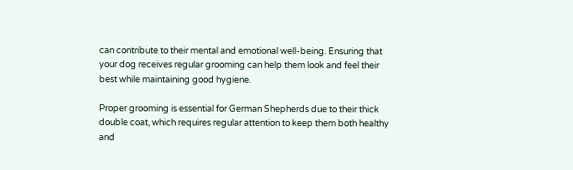can contribute to their mental and emotional well-being. Ensuring that your dog receives regular grooming can help them look and feel their best while maintaining good hygiene.

Proper grooming is essential for German Shepherds due to their thick double coat, which requires regular attention to keep them both healthy and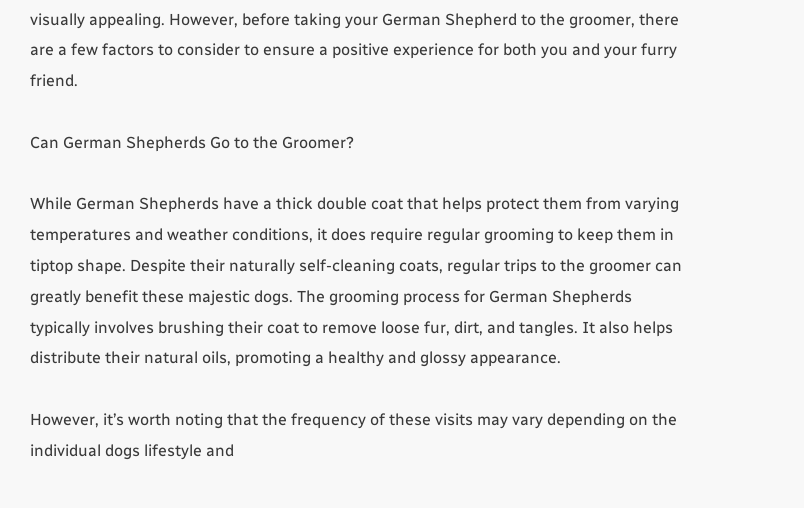visually appealing. However, before taking your German Shepherd to the groomer, there are a few factors to consider to ensure a positive experience for both you and your furry friend.

Can German Shepherds Go to the Groomer?

While German Shepherds have a thick double coat that helps protect them from varying temperatures and weather conditions, it does require regular grooming to keep them in tiptop shape. Despite their naturally self-cleaning coats, regular trips to the groomer can greatly benefit these majestic dogs. The grooming process for German Shepherds typically involves brushing their coat to remove loose fur, dirt, and tangles. It also helps distribute their natural oils, promoting a healthy and glossy appearance.

However, it’s worth noting that the frequency of these visits may vary depending on the individual dogs lifestyle and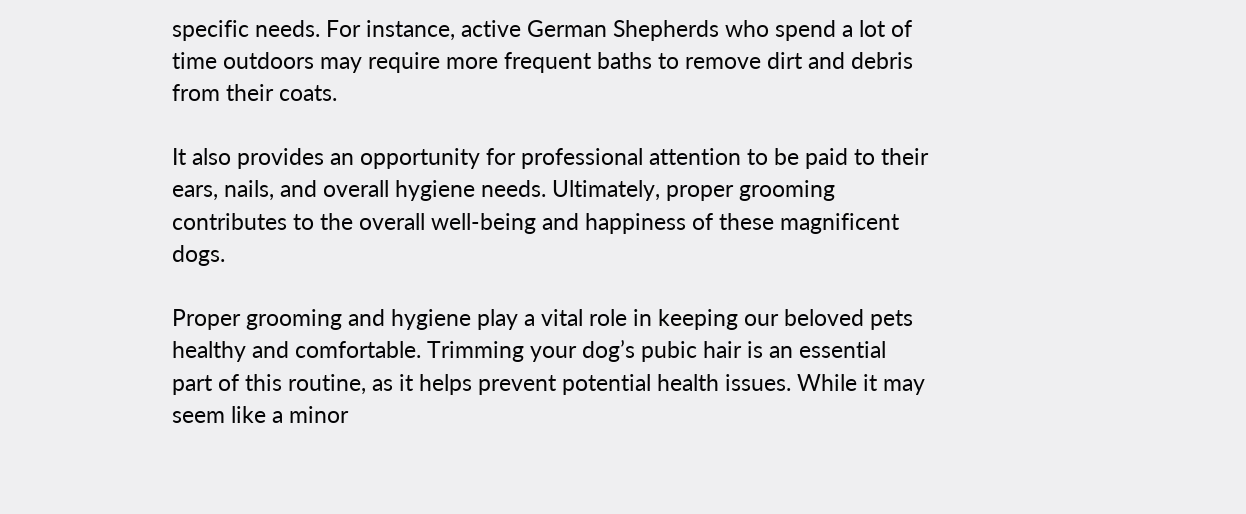specific needs. For instance, active German Shepherds who spend a lot of time outdoors may require more frequent baths to remove dirt and debris from their coats.

It also provides an opportunity for professional attention to be paid to their ears, nails, and overall hygiene needs. Ultimately, proper grooming contributes to the overall well-being and happiness of these magnificent dogs.

Proper grooming and hygiene play a vital role in keeping our beloved pets healthy and comfortable. Trimming your dog’s pubic hair is an essential part of this routine, as it helps prevent potential health issues. While it may seem like a minor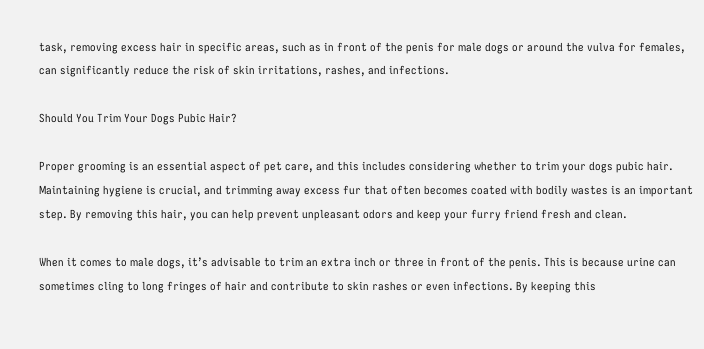task, removing excess hair in specific areas, such as in front of the penis for male dogs or around the vulva for females, can significantly reduce the risk of skin irritations, rashes, and infections.

Should You Trim Your Dogs Pubic Hair?

Proper grooming is an essential aspect of pet care, and this includes considering whether to trim your dogs pubic hair. Maintaining hygiene is crucial, and trimming away excess fur that often becomes coated with bodily wastes is an important step. By removing this hair, you can help prevent unpleasant odors and keep your furry friend fresh and clean.

When it comes to male dogs, it’s advisable to trim an extra inch or three in front of the penis. This is because urine can sometimes cling to long fringes of hair and contribute to skin rashes or even infections. By keeping this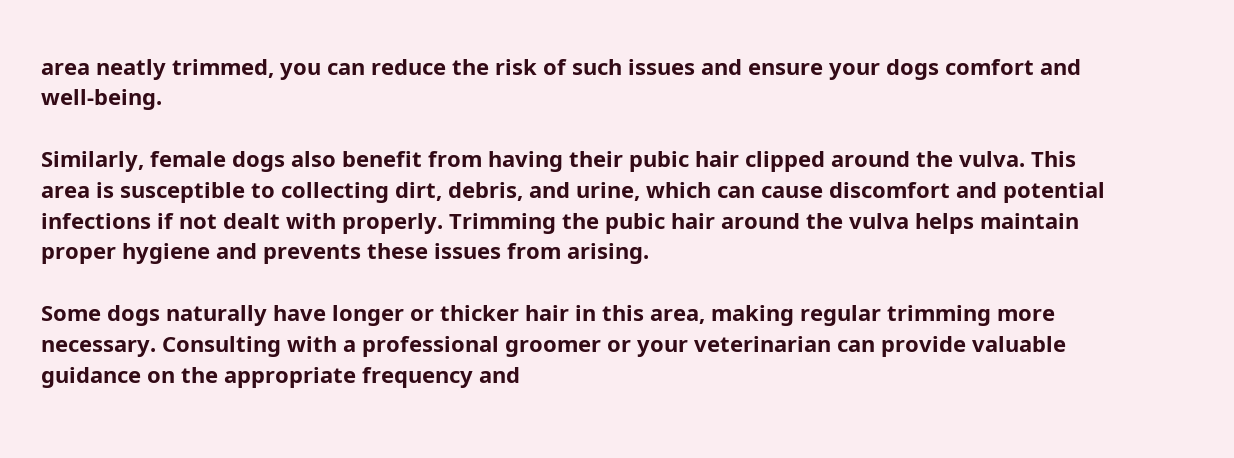area neatly trimmed, you can reduce the risk of such issues and ensure your dogs comfort and well-being.

Similarly, female dogs also benefit from having their pubic hair clipped around the vulva. This area is susceptible to collecting dirt, debris, and urine, which can cause discomfort and potential infections if not dealt with properly. Trimming the pubic hair around the vulva helps maintain proper hygiene and prevents these issues from arising.

Some dogs naturally have longer or thicker hair in this area, making regular trimming more necessary. Consulting with a professional groomer or your veterinarian can provide valuable guidance on the appropriate frequency and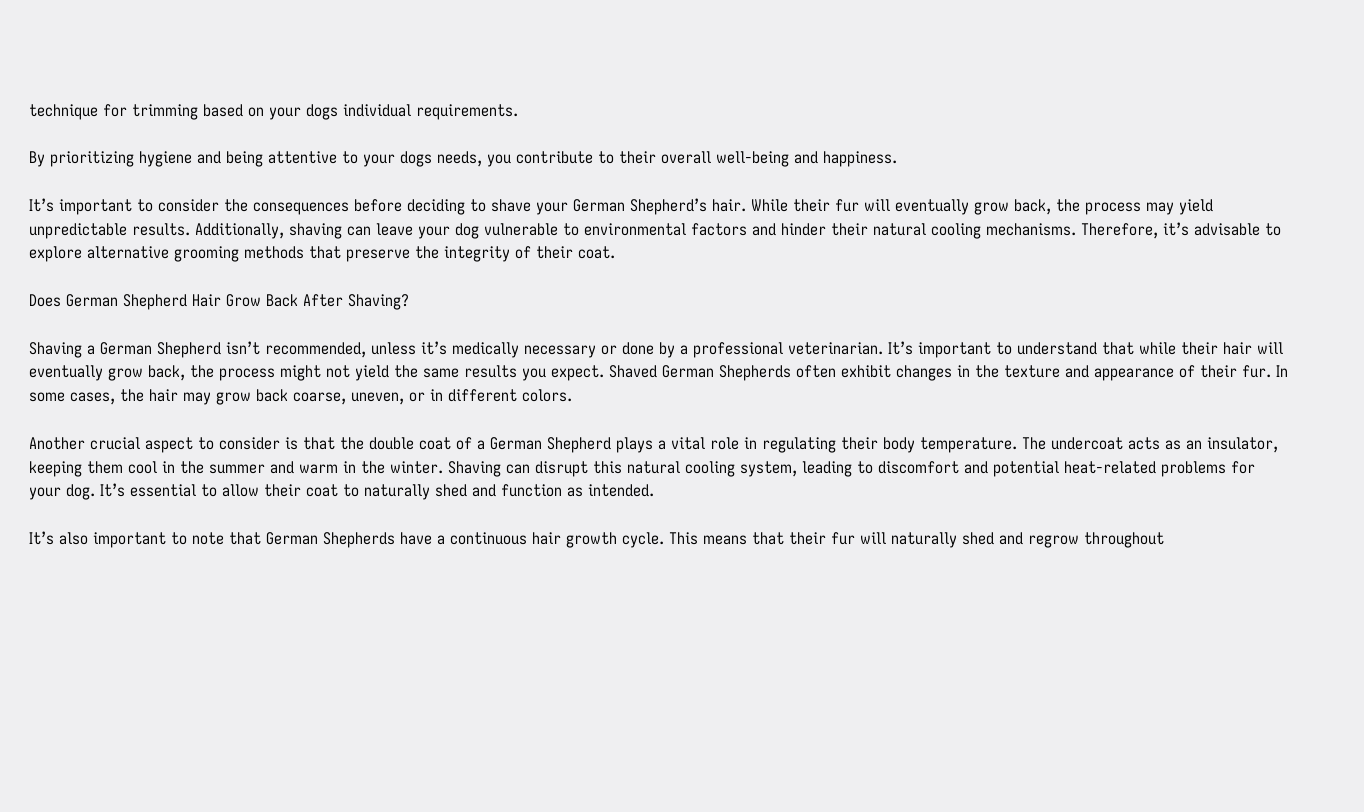technique for trimming based on your dogs individual requirements.

By prioritizing hygiene and being attentive to your dogs needs, you contribute to their overall well-being and happiness.

It’s important to consider the consequences before deciding to shave your German Shepherd’s hair. While their fur will eventually grow back, the process may yield unpredictable results. Additionally, shaving can leave your dog vulnerable to environmental factors and hinder their natural cooling mechanisms. Therefore, it’s advisable to explore alternative grooming methods that preserve the integrity of their coat.

Does German Shepherd Hair Grow Back After Shaving?

Shaving a German Shepherd isn’t recommended, unless it’s medically necessary or done by a professional veterinarian. It’s important to understand that while their hair will eventually grow back, the process might not yield the same results you expect. Shaved German Shepherds often exhibit changes in the texture and appearance of their fur. In some cases, the hair may grow back coarse, uneven, or in different colors.

Another crucial aspect to consider is that the double coat of a German Shepherd plays a vital role in regulating their body temperature. The undercoat acts as an insulator, keeping them cool in the summer and warm in the winter. Shaving can disrupt this natural cooling system, leading to discomfort and potential heat-related problems for your dog. It’s essential to allow their coat to naturally shed and function as intended.

It’s also important to note that German Shepherds have a continuous hair growth cycle. This means that their fur will naturally shed and regrow throughout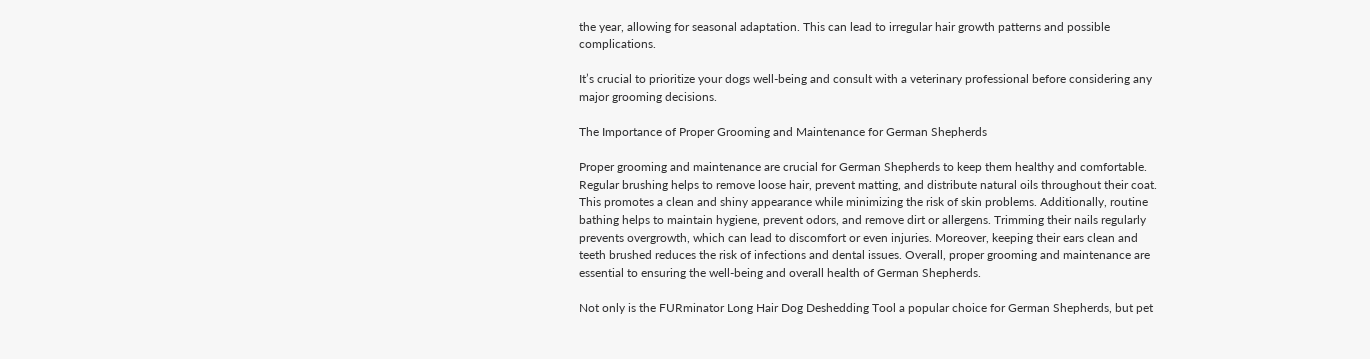the year, allowing for seasonal adaptation. This can lead to irregular hair growth patterns and possible complications.

It’s crucial to prioritize your dogs well-being and consult with a veterinary professional before considering any major grooming decisions.

The Importance of Proper Grooming and Maintenance for German Shepherds

Proper grooming and maintenance are crucial for German Shepherds to keep them healthy and comfortable. Regular brushing helps to remove loose hair, prevent matting, and distribute natural oils throughout their coat. This promotes a clean and shiny appearance while minimizing the risk of skin problems. Additionally, routine bathing helps to maintain hygiene, prevent odors, and remove dirt or allergens. Trimming their nails regularly prevents overgrowth, which can lead to discomfort or even injuries. Moreover, keeping their ears clean and teeth brushed reduces the risk of infections and dental issues. Overall, proper grooming and maintenance are essential to ensuring the well-being and overall health of German Shepherds.

Not only is the FURminator Long Hair Dog Deshedding Tool a popular choice for German Shepherds, but pet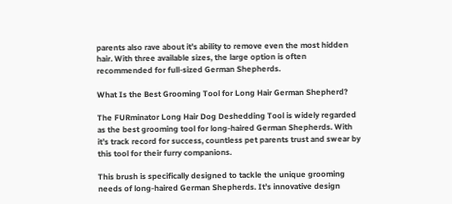parents also rave about it’s ability to remove even the most hidden hair. With three available sizes, the large option is often recommended for full-sized German Shepherds.

What Is the Best Grooming Tool for Long Hair German Shepherd?

The FURminator Long Hair Dog Deshedding Tool is widely regarded as the best grooming tool for long-haired German Shepherds. With it’s track record for success, countless pet parents trust and swear by this tool for their furry companions.

This brush is specifically designed to tackle the unique grooming needs of long-haired German Shepherds. It’s innovative design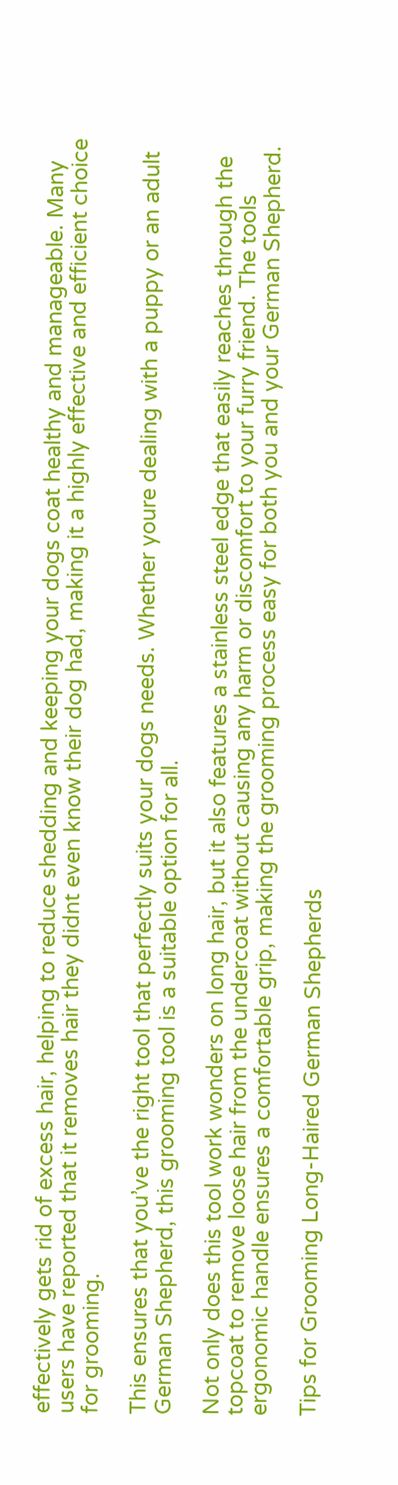effectively gets rid of excess hair, helping to reduce shedding and keeping your dogs coat healthy and manageable. Many users have reported that it removes hair they didnt even know their dog had, making it a highly effective and efficient choice for grooming.

This ensures that you’ve the right tool that perfectly suits your dogs needs. Whether youre dealing with a puppy or an adult German Shepherd, this grooming tool is a suitable option for all.

Not only does this tool work wonders on long hair, but it also features a stainless steel edge that easily reaches through the topcoat to remove loose hair from the undercoat without causing any harm or discomfort to your furry friend. The tools ergonomic handle ensures a comfortable grip, making the grooming process easy for both you and your German Shepherd.

Tips for Grooming Long-Haired German Shepherds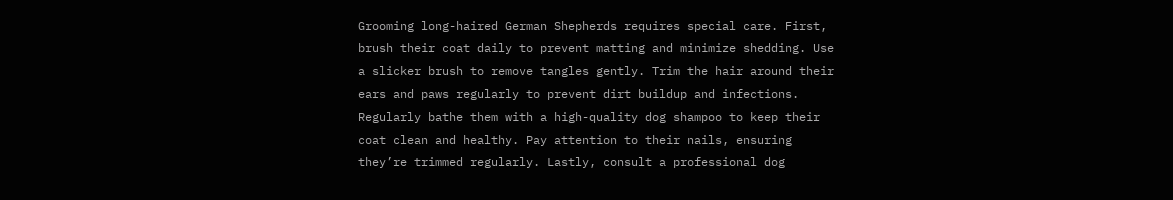Grooming long-haired German Shepherds requires special care. First, brush their coat daily to prevent matting and minimize shedding. Use a slicker brush to remove tangles gently. Trim the hair around their ears and paws regularly to prevent dirt buildup and infections. Regularly bathe them with a high-quality dog shampoo to keep their coat clean and healthy. Pay attention to their nails, ensuring they’re trimmed regularly. Lastly, consult a professional dog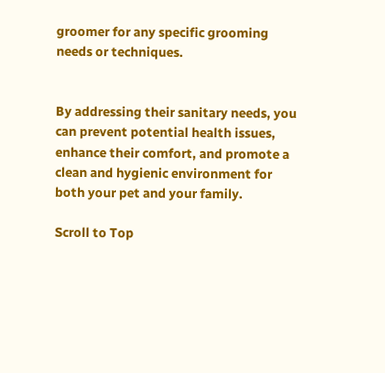groomer for any specific grooming needs or techniques.


By addressing their sanitary needs, you can prevent potential health issues, enhance their comfort, and promote a clean and hygienic environment for both your pet and your family.

Scroll to Top